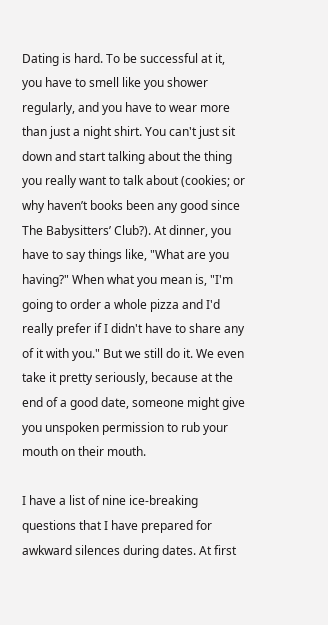Dating is hard. To be successful at it, you have to smell like you shower regularly, and you have to wear more than just a night shirt. You can't just sit down and start talking about the thing you really want to talk about (cookies; or why haven’t books been any good since The Babysitters’ Club?). At dinner, you have to say things like, "What are you having?" When what you mean is, "I'm going to order a whole pizza and I'd really prefer if I didn't have to share any of it with you." But we still do it. We even take it pretty seriously, because at the end of a good date, someone might give you unspoken permission to rub your mouth on their mouth.

I have a list of nine ice-breaking questions that I have prepared for awkward silences during dates. At first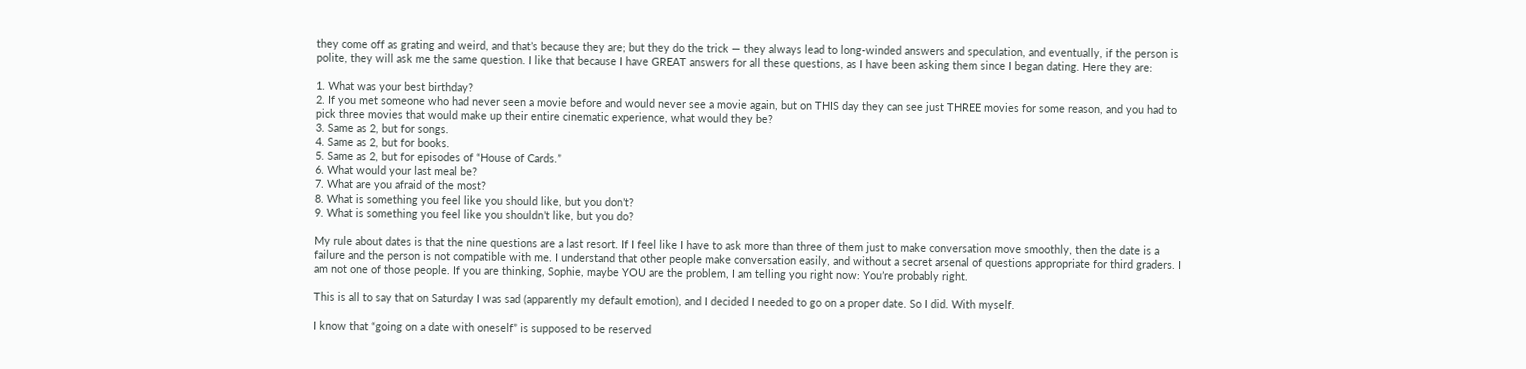they come off as grating and weird, and that’s because they are; but they do the trick — they always lead to long-winded answers and speculation, and eventually, if the person is polite, they will ask me the same question. I like that because I have GREAT answers for all these questions, as I have been asking them since I began dating. Here they are:

1. What was your best birthday?
2. If you met someone who had never seen a movie before and would never see a movie again, but on THIS day they can see just THREE movies for some reason, and you had to pick three movies that would make up their entire cinematic experience, what would they be?
3. Same as 2, but for songs.
4. Same as 2, but for books.
5. Same as 2, but for episodes of “House of Cards.”
6. What would your last meal be?
7. What are you afraid of the most?
8. What is something you feel like you should like, but you don’t?
9. What is something you feel like you shouldn’t like, but you do?

My rule about dates is that the nine questions are a last resort. If I feel like I have to ask more than three of them just to make conversation move smoothly, then the date is a failure and the person is not compatible with me. I understand that other people make conversation easily, and without a secret arsenal of questions appropriate for third graders. I am not one of those people. If you are thinking, Sophie, maybe YOU are the problem, I am telling you right now: You’re probably right.

This is all to say that on Saturday I was sad (apparently my default emotion), and I decided I needed to go on a proper date. So I did. With myself.

I know that “going on a date with oneself” is supposed to be reserved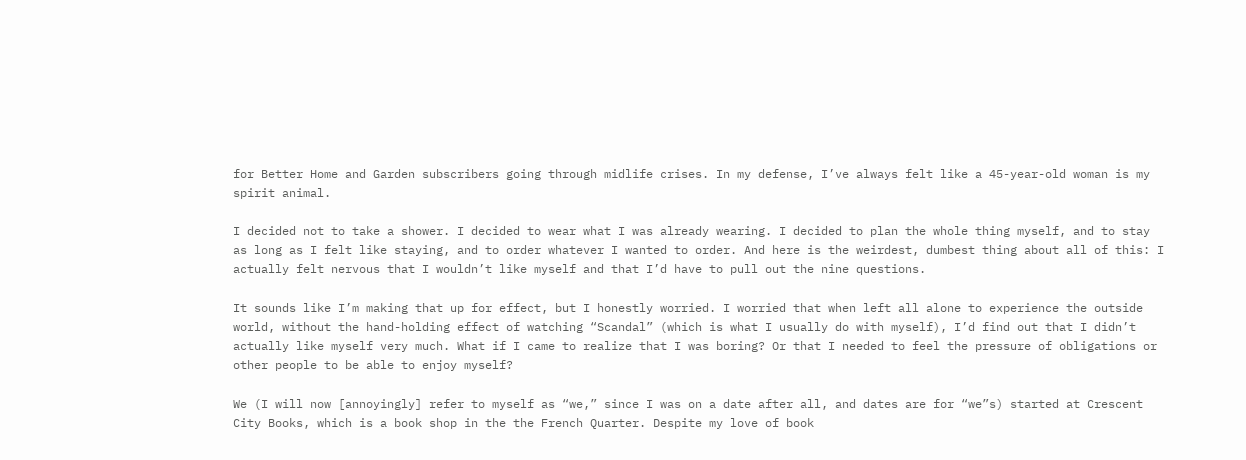for Better Home and Garden subscribers going through midlife crises. In my defense, I’ve always felt like a 45-year-old woman is my spirit animal.

I decided not to take a shower. I decided to wear what I was already wearing. I decided to plan the whole thing myself, and to stay as long as I felt like staying, and to order whatever I wanted to order. And here is the weirdest, dumbest thing about all of this: I actually felt nervous that I wouldn’t like myself and that I’d have to pull out the nine questions.

It sounds like I’m making that up for effect, but I honestly worried. I worried that when left all alone to experience the outside world, without the hand-holding effect of watching “Scandal” (which is what I usually do with myself), I’d find out that I didn’t actually like myself very much. What if I came to realize that I was boring? Or that I needed to feel the pressure of obligations or other people to be able to enjoy myself?

We (I will now [annoyingly] refer to myself as “we,” since I was on a date after all, and dates are for “we”s) started at Crescent City Books, which is a book shop in the the French Quarter. Despite my love of book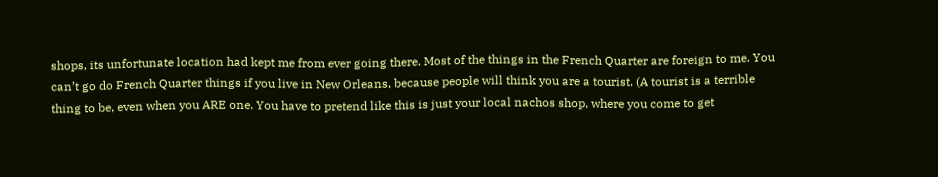shops, its unfortunate location had kept me from ever going there. Most of the things in the French Quarter are foreign to me. You can’t go do French Quarter things if you live in New Orleans, because people will think you are a tourist. (A tourist is a terrible thing to be, even when you ARE one. You have to pretend like this is just your local nachos shop, where you come to get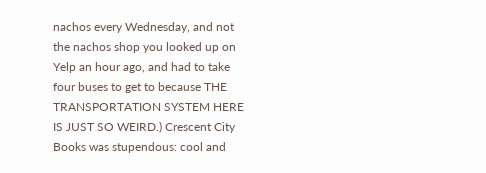nachos every Wednesday, and not the nachos shop you looked up on Yelp an hour ago, and had to take four buses to get to because THE TRANSPORTATION SYSTEM HERE IS JUST SO WEIRD.) Crescent City Books was stupendous: cool and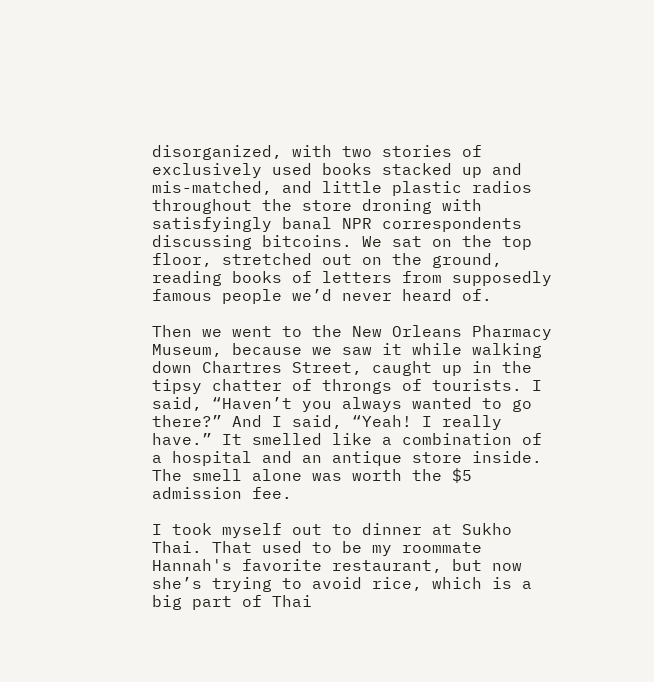disorganized, with two stories of exclusively used books stacked up and mis-matched, and little plastic radios throughout the store droning with satisfyingly banal NPR correspondents discussing bitcoins. We sat on the top floor, stretched out on the ground, reading books of letters from supposedly famous people we’d never heard of.

Then we went to the New Orleans Pharmacy Museum, because we saw it while walking down Chartres Street, caught up in the tipsy chatter of throngs of tourists. I said, “Haven’t you always wanted to go there?” And I said, “Yeah! I really have.” It smelled like a combination of a hospital and an antique store inside. The smell alone was worth the $5 admission fee.

I took myself out to dinner at Sukho Thai. That used to be my roommate Hannah's favorite restaurant, but now she’s trying to avoid rice, which is a big part of Thai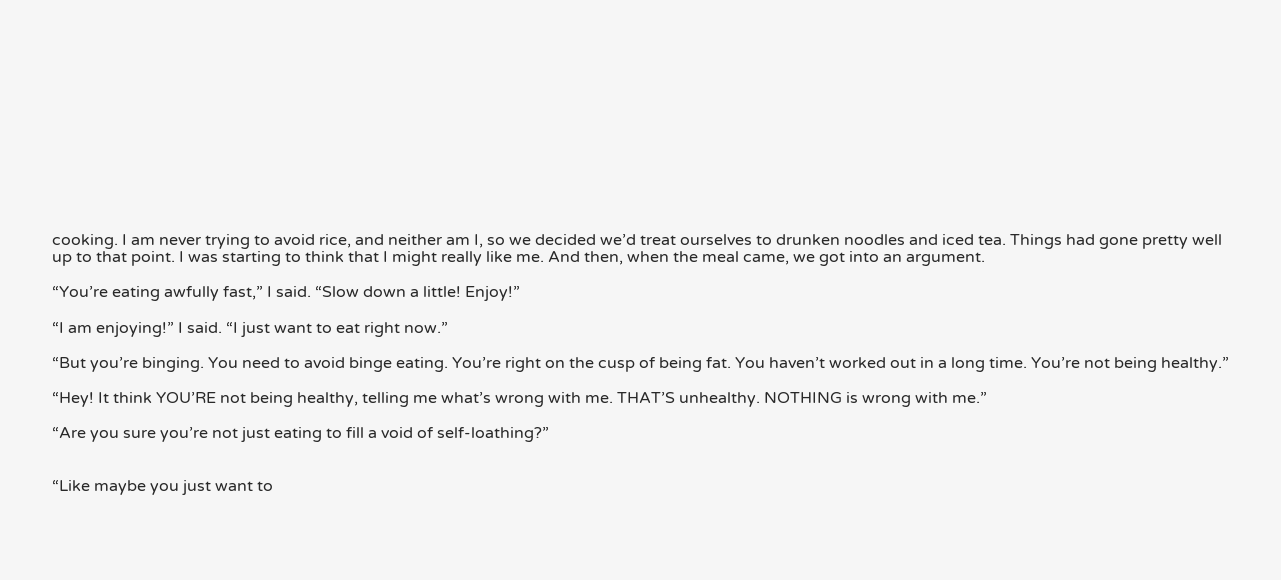cooking. I am never trying to avoid rice, and neither am I, so we decided we’d treat ourselves to drunken noodles and iced tea. Things had gone pretty well up to that point. I was starting to think that I might really like me. And then, when the meal came, we got into an argument.

“You’re eating awfully fast,” I said. “Slow down a little! Enjoy!”

“I am enjoying!” I said. “I just want to eat right now.”

“But you’re binging. You need to avoid binge eating. You’re right on the cusp of being fat. You haven’t worked out in a long time. You’re not being healthy.”

“Hey! It think YOU’RE not being healthy, telling me what’s wrong with me. THAT’S unhealthy. NOTHING is wrong with me.”

“Are you sure you’re not just eating to fill a void of self-loathing?”


“Like maybe you just want to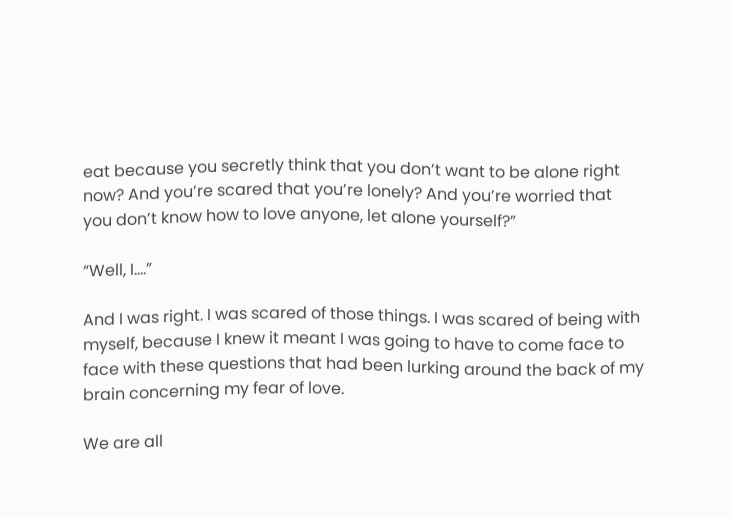eat because you secretly think that you don’t want to be alone right now? And you’re scared that you’re lonely? And you’re worried that you don’t know how to love anyone, let alone yourself?”

“Well, I….”

And I was right. I was scared of those things. I was scared of being with myself, because I knew it meant I was going to have to come face to face with these questions that had been lurking around the back of my brain concerning my fear of love.

We are all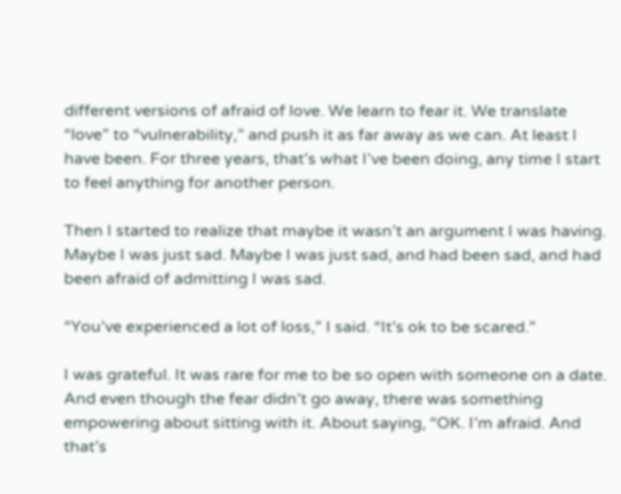different versions of afraid of love. We learn to fear it. We translate “love” to “vulnerability,” and push it as far away as we can. At least I have been. For three years, that’s what I’ve been doing, any time I start to feel anything for another person.

Then I started to realize that maybe it wasn’t an argument I was having. Maybe I was just sad. Maybe I was just sad, and had been sad, and had been afraid of admitting I was sad.

“You’ve experienced a lot of loss,” I said. “It’s ok to be scared.”

I was grateful. It was rare for me to be so open with someone on a date. And even though the fear didn’t go away, there was something empowering about sitting with it. About saying, “OK. I’m afraid. And that’s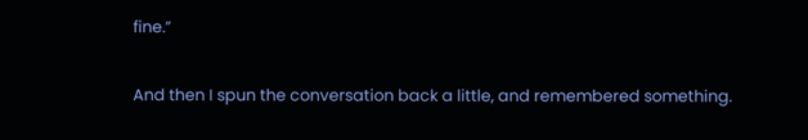fine.”

And then I spun the conversation back a little, and remembered something.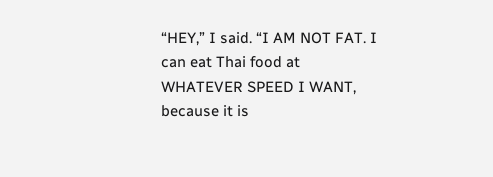“HEY,” I said. “I AM NOT FAT. I can eat Thai food at WHATEVER SPEED I WANT, because it is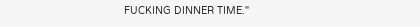FUCKING DINNER TIME."